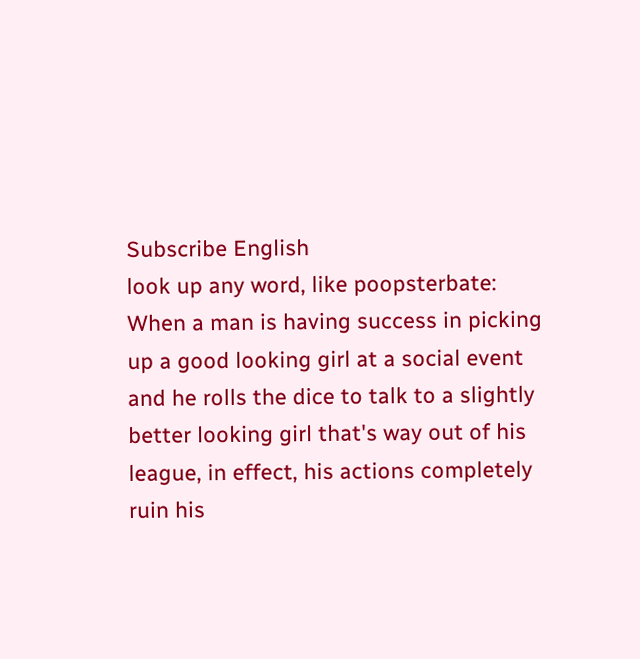Subscribe English
look up any word, like poopsterbate:
When a man is having success in picking up a good looking girl at a social event and he rolls the dice to talk to a slightly better looking girl that's way out of his league, in effect, his actions completely ruin his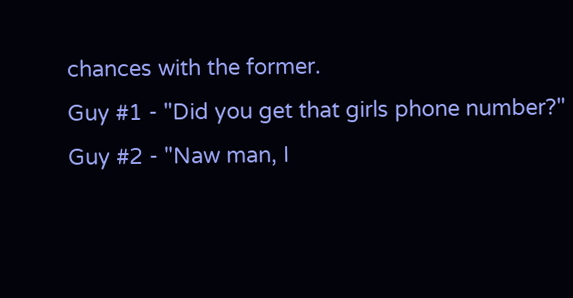chances with the former.
Guy #1 - "Did you get that girls phone number?"
Guy #2 - "Naw man, I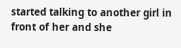started talking to another girl in front of her and she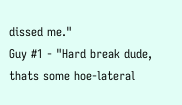dissed me."
Guy #1 - "Hard break dude, thats some hoe-lateral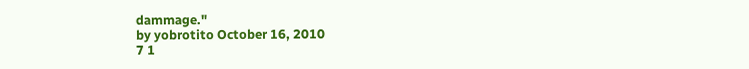dammage."
by yobrotito October 16, 2010
7 1